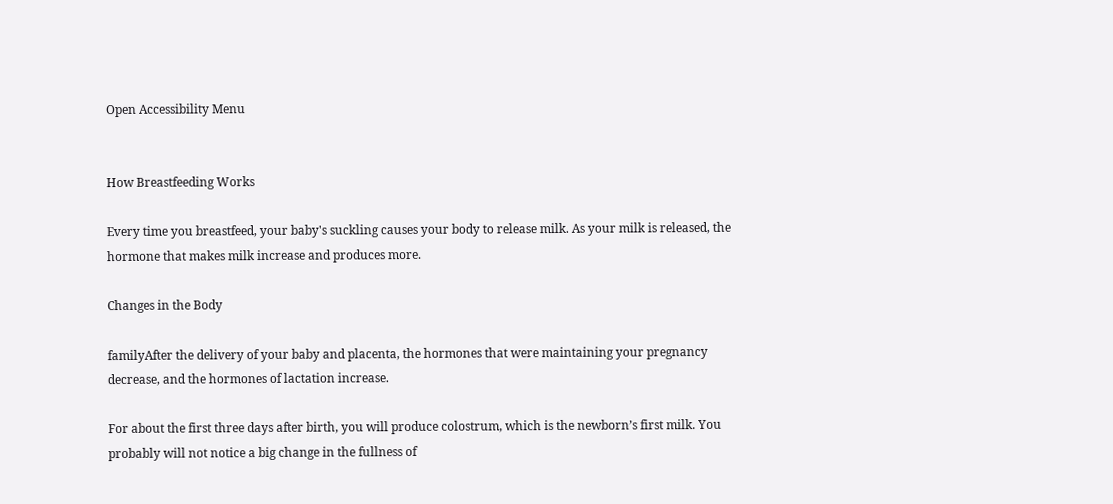Open Accessibility Menu


How Breastfeeding Works

Every time you breastfeed, your baby's suckling causes your body to release milk. As your milk is released, the hormone that makes milk increase and produces more.

Changes in the Body

familyAfter the delivery of your baby and placenta, the hormones that were maintaining your pregnancy decrease, and the hormones of lactation increase.

For about the first three days after birth, you will produce colostrum, which is the newborn’s first milk. You probably will not notice a big change in the fullness of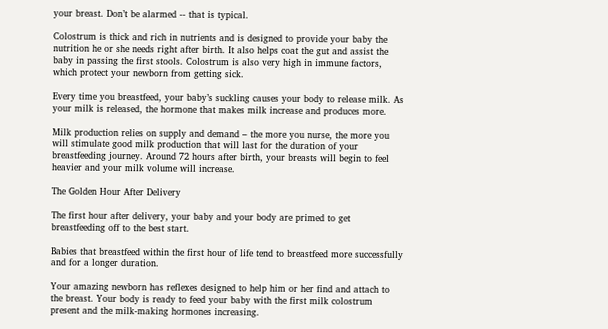your breast. Don’t be alarmed -- that is typical.

Colostrum is thick and rich in nutrients and is designed to provide your baby the nutrition he or she needs right after birth. It also helps coat the gut and assist the baby in passing the first stools. Colostrum is also very high in immune factors, which protect your newborn from getting sick.

Every time you breastfeed, your baby’s suckling causes your body to release milk. As your milk is released, the hormone that makes milk increase and produces more.

Milk production relies on supply and demand – the more you nurse, the more you will stimulate good milk production that will last for the duration of your breastfeeding journey. Around 72 hours after birth, your breasts will begin to feel heavier and your milk volume will increase.

The Golden Hour After Delivery

The first hour after delivery, your baby and your body are primed to get breastfeeding off to the best start.

Babies that breastfeed within the first hour of life tend to breastfeed more successfully and for a longer duration.

Your amazing newborn has reflexes designed to help him or her find and attach to the breast. Your body is ready to feed your baby with the first milk colostrum present and the milk-making hormones increasing.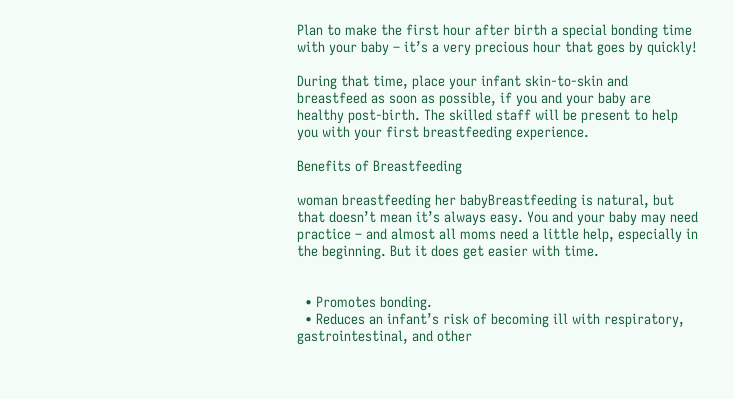Plan to make the first hour after birth a special bonding time with your baby – it’s a very precious hour that goes by quickly!

During that time, place your infant skin-to-skin and breastfeed as soon as possible, if you and your baby are healthy post-birth. The skilled staff will be present to help you with your first breastfeeding experience.

Benefits of Breastfeeding

woman breastfeeding her babyBreastfeeding is natural, but that doesn’t mean it’s always easy. You and your baby may need practice – and almost all moms need a little help, especially in the beginning. But it does get easier with time.


  • Promotes bonding.
  • Reduces an infant’s risk of becoming ill with respiratory, gastrointestinal, and other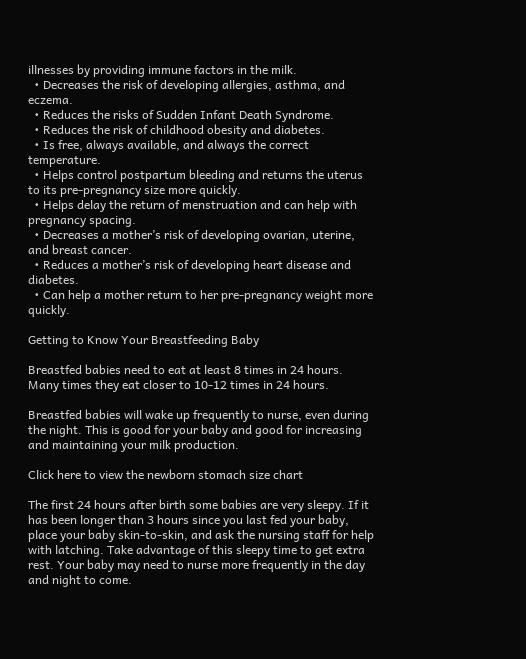illnesses by providing immune factors in the milk.
  • Decreases the risk of developing allergies, asthma, and eczema.
  • Reduces the risks of Sudden Infant Death Syndrome.
  • Reduces the risk of childhood obesity and diabetes.
  • Is free, always available, and always the correct temperature.
  • Helps control postpartum bleeding and returns the uterus to its pre-pregnancy size more quickly.
  • Helps delay the return of menstruation and can help with pregnancy spacing.
  • Decreases a mother’s risk of developing ovarian, uterine, and breast cancer.
  • Reduces a mother’s risk of developing heart disease and diabetes.
  • Can help a mother return to her pre-pregnancy weight more quickly.

Getting to Know Your Breastfeeding Baby

Breastfed babies need to eat at least 8 times in 24 hours. Many times they eat closer to 10-12 times in 24 hours.

Breastfed babies will wake up frequently to nurse, even during the night. This is good for your baby and good for increasing and maintaining your milk production.

Click here to view the newborn stomach size chart

The first 24 hours after birth some babies are very sleepy. If it has been longer than 3 hours since you last fed your baby, place your baby skin-to-skin, and ask the nursing staff for help with latching. Take advantage of this sleepy time to get extra rest. Your baby may need to nurse more frequently in the day and night to come.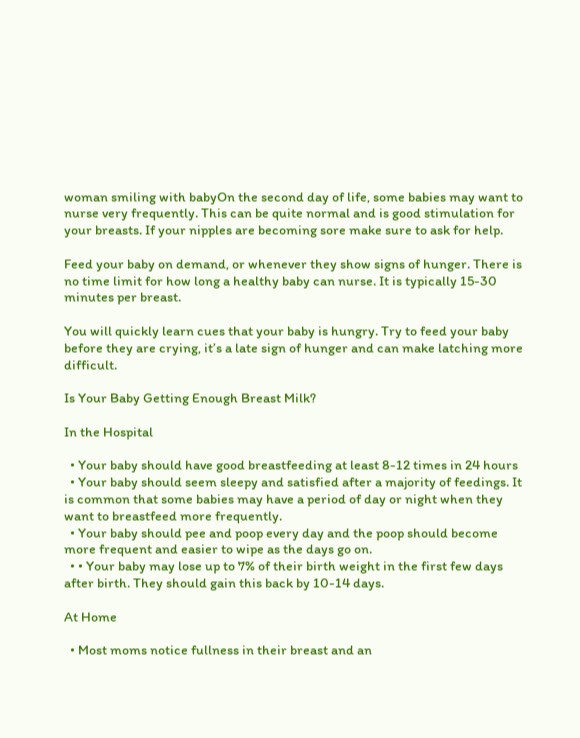woman smiling with babyOn the second day of life, some babies may want to nurse very frequently. This can be quite normal and is good stimulation for your breasts. If your nipples are becoming sore make sure to ask for help.

Feed your baby on demand, or whenever they show signs of hunger. There is no time limit for how long a healthy baby can nurse. It is typically 15-30 minutes per breast.

You will quickly learn cues that your baby is hungry. Try to feed your baby before they are crying, it’s a late sign of hunger and can make latching more difficult.

Is Your Baby Getting Enough Breast Milk?

In the Hospital

  • Your baby should have good breastfeeding at least 8-12 times in 24 hours
  • Your baby should seem sleepy and satisfied after a majority of feedings. It is common that some babies may have a period of day or night when they want to breastfeed more frequently.
  • Your baby should pee and poop every day and the poop should become more frequent and easier to wipe as the days go on.
  • • Your baby may lose up to 7% of their birth weight in the first few days after birth. They should gain this back by 10-14 days.

At Home

  • Most moms notice fullness in their breast and an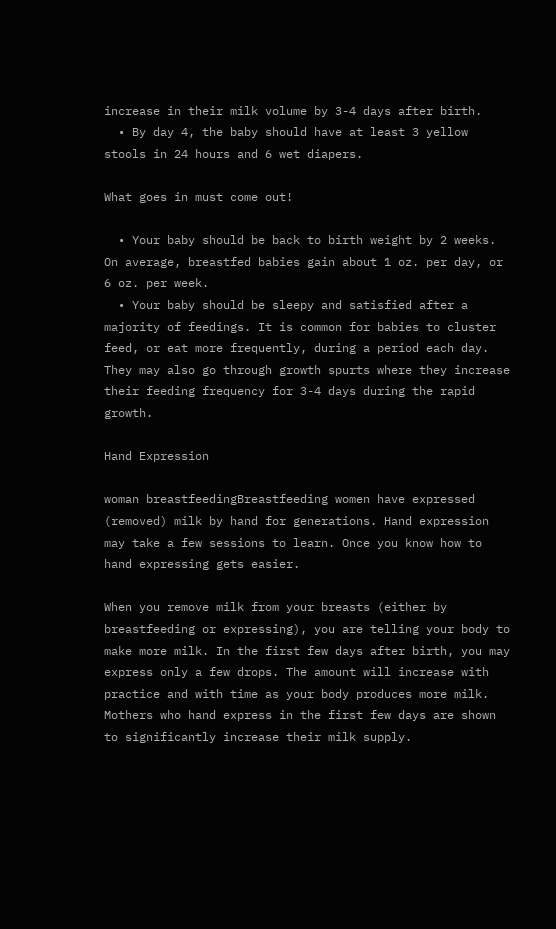increase in their milk volume by 3-4 days after birth.
  • By day 4, the baby should have at least 3 yellow stools in 24 hours and 6 wet diapers.

What goes in must come out!

  • Your baby should be back to birth weight by 2 weeks. On average, breastfed babies gain about 1 oz. per day, or 6 oz. per week.
  • Your baby should be sleepy and satisfied after a majority of feedings. It is common for babies to cluster feed, or eat more frequently, during a period each day. They may also go through growth spurts where they increase their feeding frequency for 3-4 days during the rapid growth.

Hand Expression

woman breastfeedingBreastfeeding women have expressed (removed) milk by hand for generations. Hand expression may take a few sessions to learn. Once you know how to hand expressing gets easier.

When you remove milk from your breasts (either by breastfeeding or expressing), you are telling your body to make more milk. In the first few days after birth, you may express only a few drops. The amount will increase with practice and with time as your body produces more milk. Mothers who hand express in the first few days are shown to significantly increase their milk supply.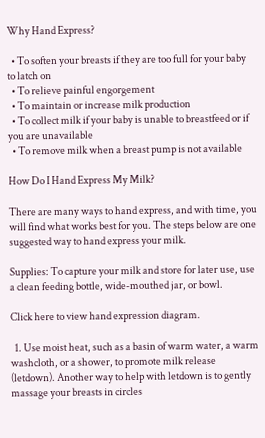Why Hand Express?

  • To soften your breasts if they are too full for your baby to latch on
  • To relieve painful engorgement
  • To maintain or increase milk production
  • To collect milk if your baby is unable to breastfeed or if you are unavailable
  • To remove milk when a breast pump is not available

How Do I Hand Express My Milk?

There are many ways to hand express, and with time, you will find what works best for you. The steps below are one suggested way to hand express your milk.

Supplies: To capture your milk and store for later use, use a clean feeding bottle, wide-mouthed jar, or bowl.

Click here to view hand expression diagram.

  1. Use moist heat, such as a basin of warm water, a warm washcloth, or a shower, to promote milk release (letdown). Another way to help with letdown is to gently massage your breasts in circles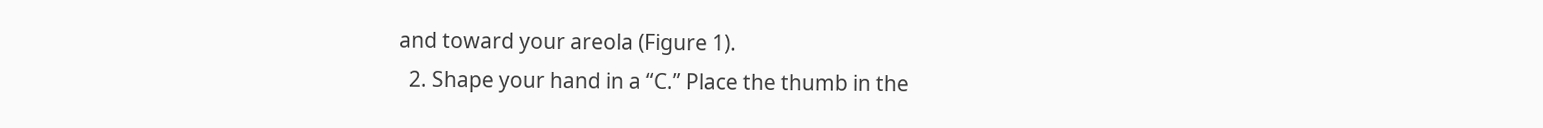and toward your areola (Figure 1).
  2. Shape your hand in a “C.” Place the thumb in the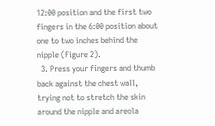12:00 position and the first two fingers in the 6:00 position about one to two inches behind the nipple (Figure 2).
  3. Press your fingers and thumb back against the chest wall, trying not to stretch the skin around the nipple and areola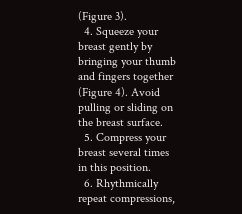(Figure 3).
  4. Squeeze your breast gently by bringing your thumb and fingers together (Figure 4). Avoid pulling or sliding on the breast surface.
  5. Compress your breast several times in this position.
  6. Rhythmically repeat compressions,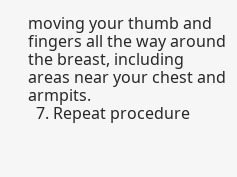moving your thumb and fingers all the way around the breast, including areas near your chest and armpits.
  7. Repeat procedure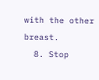with the other breast.
  8. Stop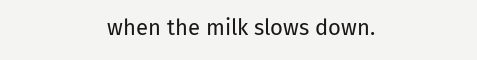when the milk slows down.